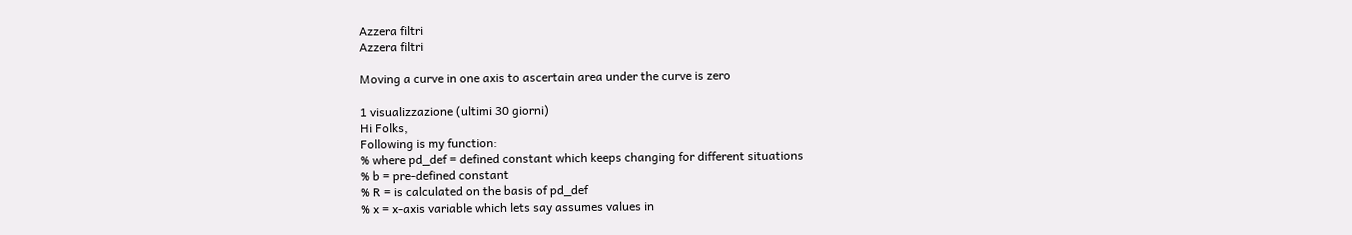Azzera filtri
Azzera filtri

Moving a curve in one axis to ascertain area under the curve is zero

1 visualizzazione (ultimi 30 giorni)
Hi Folks,
Following is my function:
% where pd_def = defined constant which keeps changing for different situations
% b = pre-defined constant
% R = is calculated on the basis of pd_def
% x = x-axis variable which lets say assumes values in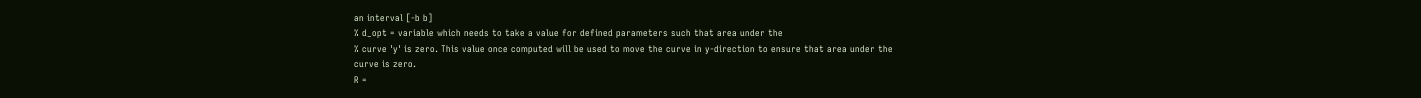an interval [-b b]
% d_opt = variable which needs to take a value for defined parameters such that area under the
% curve 'y' is zero. This value once computed will be used to move the curve in y-direction to ensure that area under the
curve is zero.
R =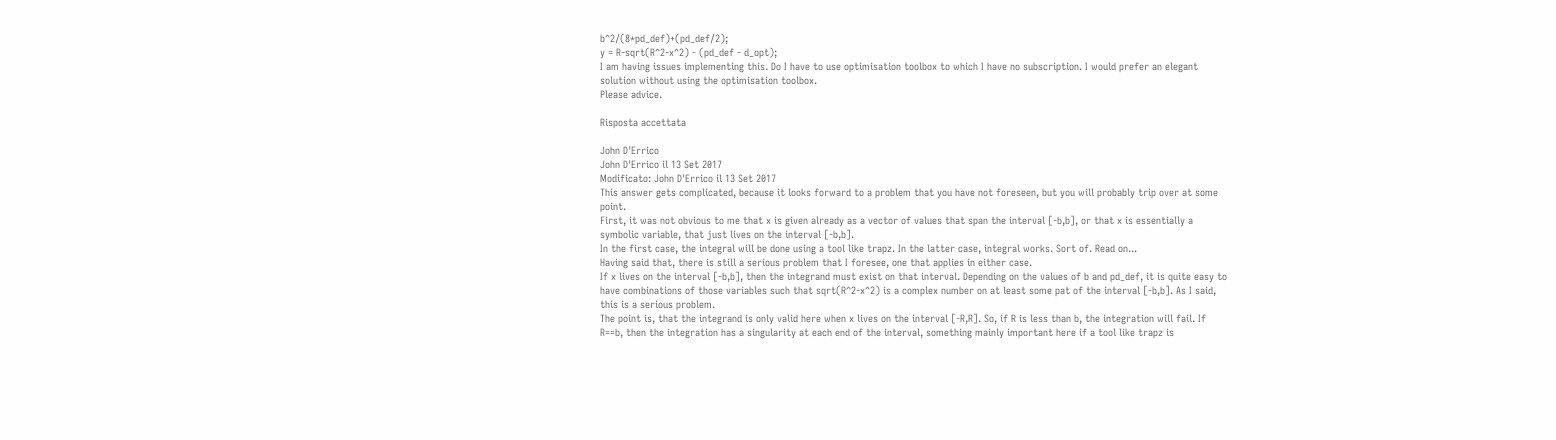b^2/(8*pd_def)+(pd_def/2);
y = R-sqrt(R^2-x^2) - (pd_def - d_opt);
I am having issues implementing this. Do I have to use optimisation toolbox to which I have no subscription. I would prefer an elegant solution without using the optimisation toolbox.
Please advice.

Risposta accettata

John D'Errico
John D'Errico il 13 Set 2017
Modificato: John D'Errico il 13 Set 2017
This answer gets complicated, because it looks forward to a problem that you have not foreseen, but you will probably trip over at some point.
First, it was not obvious to me that x is given already as a vector of values that span the interval [-b,b], or that x is essentially a symbolic variable, that just lives on the interval [-b,b].
In the first case, the integral will be done using a tool like trapz. In the latter case, integral works. Sort of. Read on...
Having said that, there is still a serious problem that I foresee, one that applies in either case.
If x lives on the interval [-b,b], then the integrand must exist on that interval. Depending on the values of b and pd_def, it is quite easy to have combinations of those variables such that sqrt(R^2-x^2) is a complex number on at least some pat of the interval [-b,b]. As I said, this is a serious problem.
The point is, that the integrand is only valid here when x lives on the interval [-R,R]. So, if R is less than b, the integration will fail. If R==b, then the integration has a singularity at each end of the interval, something mainly important here if a tool like trapz is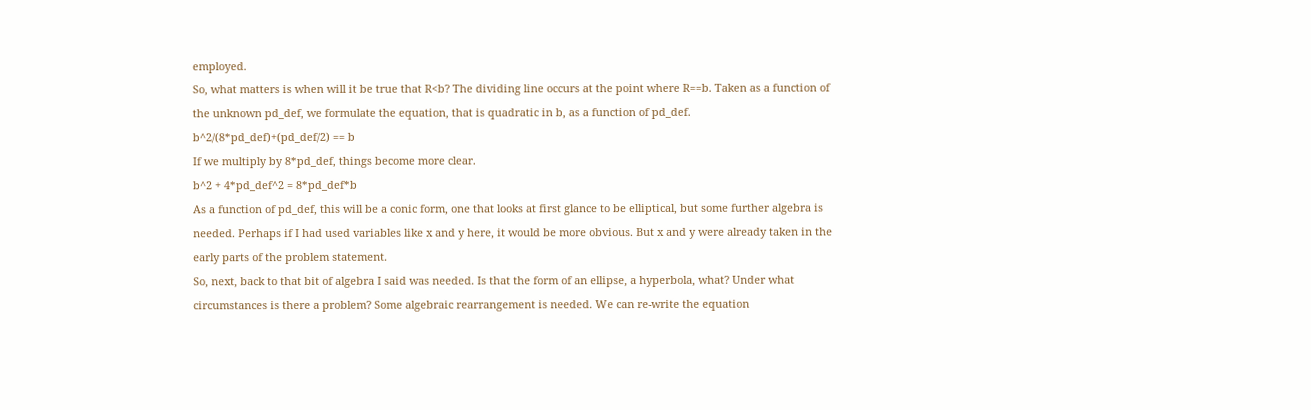employed.
So, what matters is when will it be true that R<b? The dividing line occurs at the point where R==b. Taken as a function of the unknown pd_def, we formulate the equation, that is quadratic in b, as a function of pd_def.
b^2/(8*pd_def)+(pd_def/2) == b
If we multiply by 8*pd_def, things become more clear.
b^2 + 4*pd_def^2 = 8*pd_def*b
As a function of pd_def, this will be a conic form, one that looks at first glance to be elliptical, but some further algebra is needed. Perhaps if I had used variables like x and y here, it would be more obvious. But x and y were already taken in the early parts of the problem statement.
So, next, back to that bit of algebra I said was needed. Is that the form of an ellipse, a hyperbola, what? Under what circumstances is there a problem? Some algebraic rearrangement is needed. We can re-write the equation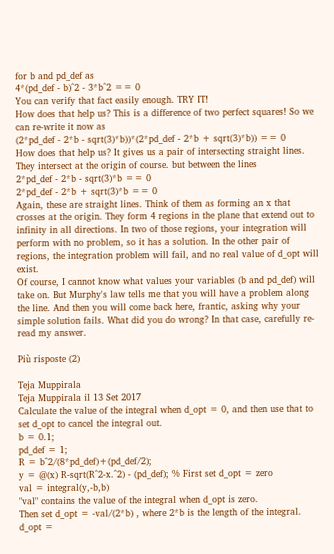for b and pd_def as
4*(pd_def - b)^2 - 3*b^2 == 0
You can verify that fact easily enough. TRY IT!
How does that help us? This is a difference of two perfect squares! So we can re-write it now as
(2*pd_def - 2*b - sqrt(3)*b))*(2*pd_def - 2*b + sqrt(3)*b)) == 0
How does that help us? It gives us a pair of intersecting straight lines. They intersect at the origin of course. but between the lines
2*pd_def - 2*b - sqrt(3)*b == 0
2*pd_def - 2*b + sqrt(3)*b == 0
Again, these are straight lines. Think of them as forming an x that crosses at the origin. They form 4 regions in the plane that extend out to infinity in all directions. In two of those regions, your integration will perform with no problem, so it has a solution. In the other pair of regions, the integration problem will fail, and no real value of d_opt will exist.
Of course, I cannot know what values your variables (b and pd_def) will take on. But Murphy's law tells me that you will have a problem along the line. And then you will come back here, frantic, asking why your simple solution fails. What did you do wrong? In that case, carefully re-read my answer.

Più risposte (2)

Teja Muppirala
Teja Muppirala il 13 Set 2017
Calculate the value of the integral when d_opt = 0, and then use that to set d_opt to cancel the integral out.
b = 0.1;
pd_def = 1;
R = b^2/(8*pd_def)+(pd_def/2);
y = @(x) R-sqrt(R^2-x.^2) - (pd_def); % First set d_opt = zero
val = integral(y,-b,b)
"val" contains the value of the integral when d_opt is zero.
Then set d_opt = -val/(2*b) , where 2*b is the length of the integral.
d_opt =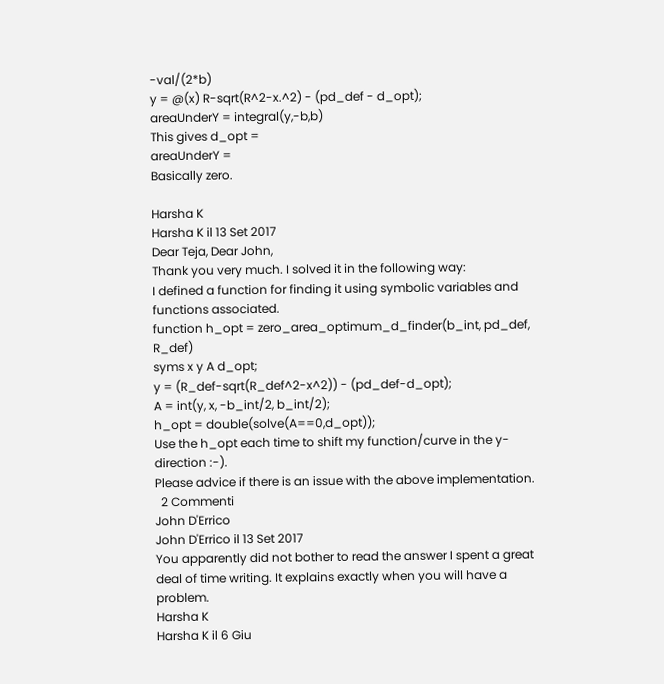-val/(2*b)
y = @(x) R-sqrt(R^2-x.^2) - (pd_def - d_opt);
areaUnderY = integral(y,-b,b)
This gives d_opt =
areaUnderY =
Basically zero.

Harsha K
Harsha K il 13 Set 2017
Dear Teja, Dear John,
Thank you very much. I solved it in the following way:
I defined a function for finding it using symbolic variables and functions associated.
function h_opt = zero_area_optimum_d_finder(b_int, pd_def, R_def)
syms x y A d_opt;
y = (R_def-sqrt(R_def^2-x^2)) - (pd_def-d_opt);
A = int(y, x, -b_int/2, b_int/2);
h_opt = double(solve(A==0,d_opt));
Use the h_opt each time to shift my function/curve in the y-direction :-).
Please advice if there is an issue with the above implementation.
  2 Commenti
John D'Errico
John D'Errico il 13 Set 2017
You apparently did not bother to read the answer I spent a great deal of time writing. It explains exactly when you will have a problem.
Harsha K
Harsha K il 6 Giu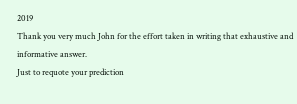2019
Thank you very much John for the effort taken in writing that exhaustive and informative answer.
Just to requote your prediction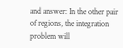and answer: In the other pair of regions, the integration problem will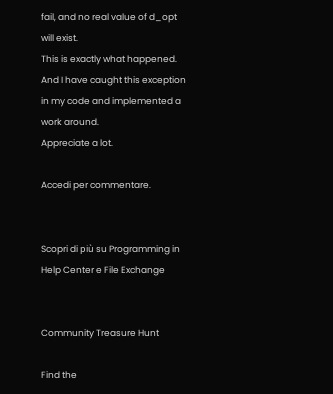fail, and no real value of d_opt will exist.
This is exactly what happened. And I have caught this exception in my code and implemented a work around.
Appreciate a lot.

Accedi per commentare.


Scopri di più su Programming in Help Center e File Exchange


Community Treasure Hunt

Find the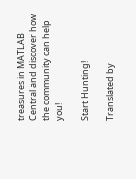treasures in MATLAB Central and discover how the community can help you!

Start Hunting!

Translated by